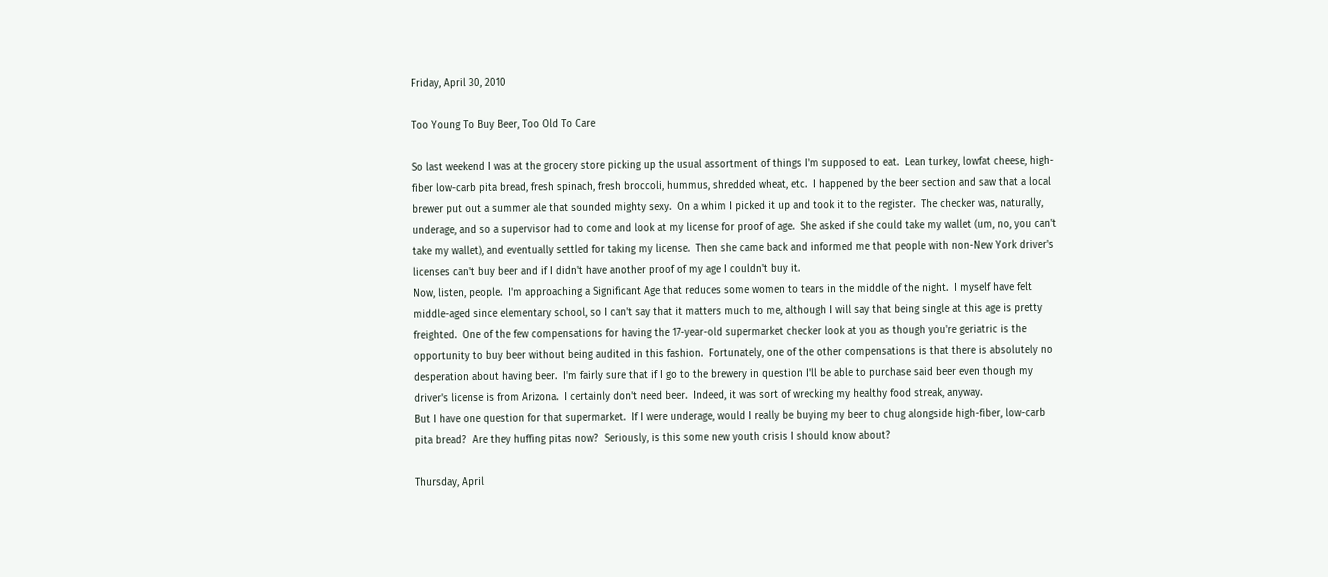Friday, April 30, 2010

Too Young To Buy Beer, Too Old To Care

So last weekend I was at the grocery store picking up the usual assortment of things I'm supposed to eat.  Lean turkey, lowfat cheese, high-fiber low-carb pita bread, fresh spinach, fresh broccoli, hummus, shredded wheat, etc.  I happened by the beer section and saw that a local brewer put out a summer ale that sounded mighty sexy.  On a whim I picked it up and took it to the register.  The checker was, naturally, underage, and so a supervisor had to come and look at my license for proof of age.  She asked if she could take my wallet (um, no, you can't take my wallet), and eventually settled for taking my license.  Then she came back and informed me that people with non-New York driver's licenses can't buy beer and if I didn't have another proof of my age I couldn't buy it.
Now, listen, people.  I'm approaching a Significant Age that reduces some women to tears in the middle of the night.  I myself have felt middle-aged since elementary school, so I can't say that it matters much to me, although I will say that being single at this age is pretty freighted.  One of the few compensations for having the 17-year-old supermarket checker look at you as though you're geriatric is the opportunity to buy beer without being audited in this fashion.  Fortunately, one of the other compensations is that there is absolutely no desperation about having beer.  I'm fairly sure that if I go to the brewery in question I'll be able to purchase said beer even though my driver's license is from Arizona.  I certainly don't need beer.  Indeed, it was sort of wrecking my healthy food streak, anyway.
But I have one question for that supermarket.  If I were underage, would I really be buying my beer to chug alongside high-fiber, low-carb pita bread?  Are they huffing pitas now?  Seriously, is this some new youth crisis I should know about?

Thursday, April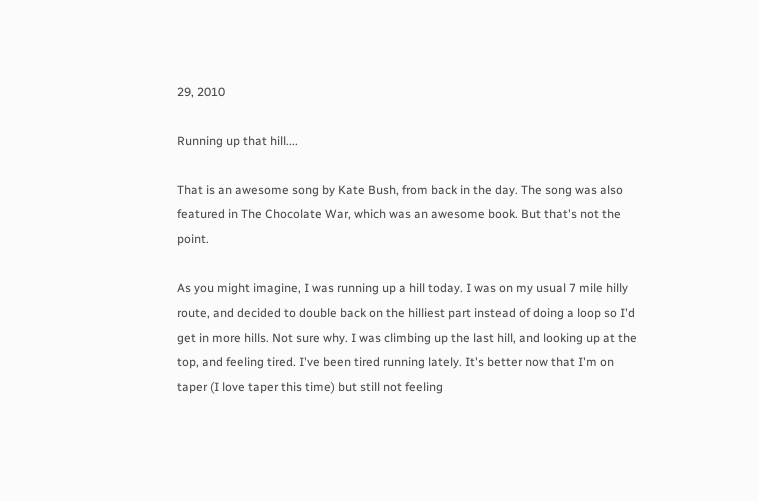29, 2010

Running up that hill....

That is an awesome song by Kate Bush, from back in the day. The song was also featured in The Chocolate War, which was an awesome book. But that's not the point.

As you might imagine, I was running up a hill today. I was on my usual 7 mile hilly route, and decided to double back on the hilliest part instead of doing a loop so I'd get in more hills. Not sure why. I was climbing up the last hill, and looking up at the top, and feeling tired. I've been tired running lately. It's better now that I'm on taper (I love taper this time) but still not feeling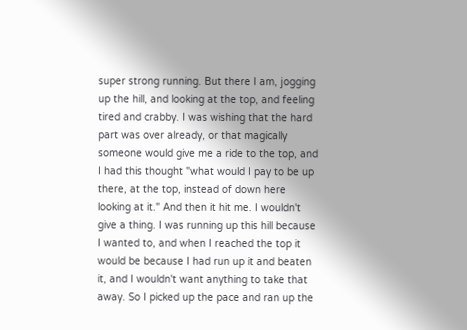super strong running. But there I am, jogging up the hill, and looking at the top, and feeling tired and crabby. I was wishing that the hard part was over already, or that magically someone would give me a ride to the top, and I had this thought "what would I pay to be up there, at the top, instead of down here looking at it." And then it hit me. I wouldn't give a thing. I was running up this hill because I wanted to, and when I reached the top it would be because I had run up it and beaten it, and I wouldn't want anything to take that away. So I picked up the pace and ran up the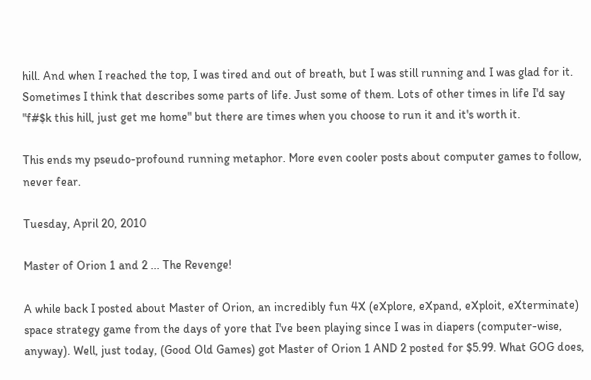hill. And when I reached the top, I was tired and out of breath, but I was still running and I was glad for it. Sometimes I think that describes some parts of life. Just some of them. Lots of other times in life I'd say "f#$k this hill, just get me home" but there are times when you choose to run it and it's worth it.

This ends my pseudo-profound running metaphor. More even cooler posts about computer games to follow, never fear.

Tuesday, April 20, 2010

Master of Orion 1 and 2 ... The Revenge!

A while back I posted about Master of Orion, an incredibly fun 4X (eXplore, eXpand, eXploit, eXterminate) space strategy game from the days of yore that I've been playing since I was in diapers (computer-wise, anyway). Well, just today, (Good Old Games) got Master of Orion 1 AND 2 posted for $5.99. What GOG does,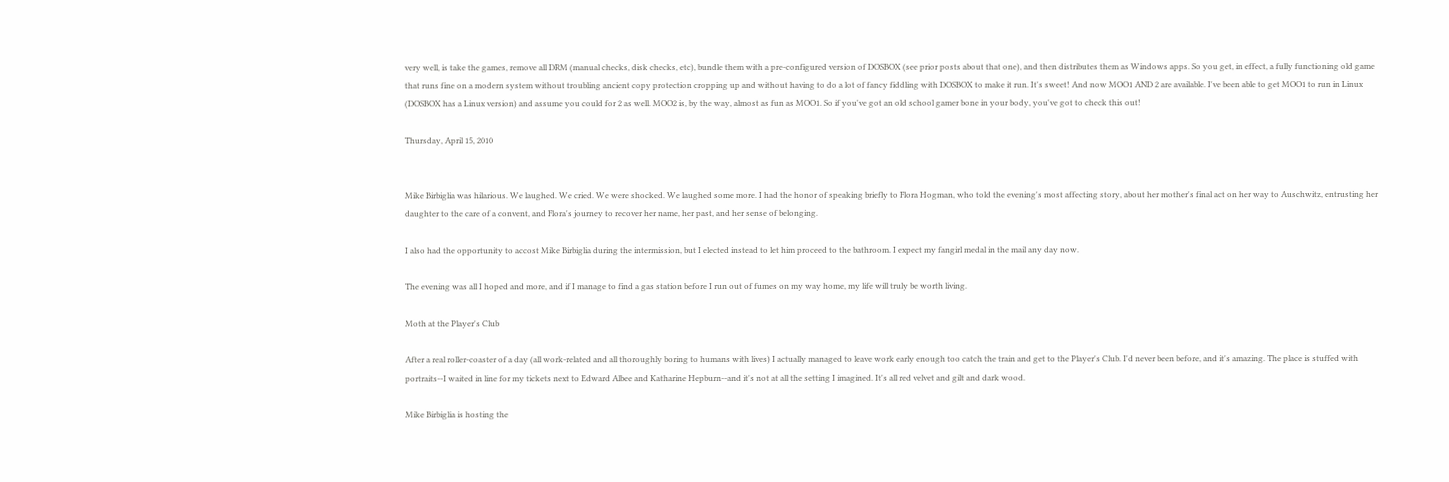very well, is take the games, remove all DRM (manual checks, disk checks, etc), bundle them with a pre-configured version of DOSBOX (see prior posts about that one), and then distributes them as Windows apps. So you get, in effect, a fully functioning old game that runs fine on a modern system without troubling ancient copy protection cropping up and without having to do a lot of fancy fiddling with DOSBOX to make it run. It's sweet! And now MOO1 AND 2 are available. I've been able to get MOO1 to run in Linux (DOSBOX has a Linux version) and assume you could for 2 as well. MOO2 is, by the way, almost as fun as MOO1. So if you've got an old school gamer bone in your body, you've got to check this out!

Thursday, April 15, 2010


Mike Birbiglia was hilarious. We laughed. We cried. We were shocked. We laughed some more. I had the honor of speaking briefly to Flora Hogman, who told the evening's most affecting story, about her mother's final act on her way to Auschwitz, entrusting her daughter to the care of a convent, and Flora's journey to recover her name, her past, and her sense of belonging.

I also had the opportunity to accost Mike Birbiglia during the intermission, but I elected instead to let him proceed to the bathroom. I expect my fangirl medal in the mail any day now.

The evening was all I hoped and more, and if I manage to find a gas station before I run out of fumes on my way home, my life will truly be worth living.

Moth at the Player's Club

After a real roller-coaster of a day (all work-related and all thoroughly boring to humans with lives) I actually managed to leave work early enough too catch the train and get to the Player's Club. I'd never been before, and it's amazing. The place is stuffed with portraits--I waited in line for my tickets next to Edward Albee and Katharine Hepburn--and it's not at all the setting I imagined. It's all red velvet and gilt and dark wood.

Mike Birbiglia is hosting the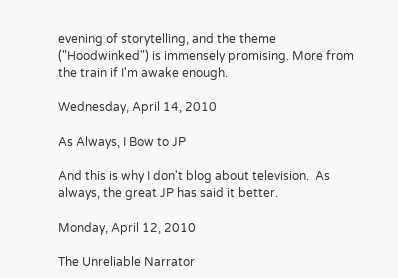evening of storytelling, and the theme ("Hoodwinked") is immensely promising. More from the train if I'm awake enough.

Wednesday, April 14, 2010

As Always, I Bow to JP

And this is why I don't blog about television.  As always, the great JP has said it better.

Monday, April 12, 2010

The Unreliable Narrator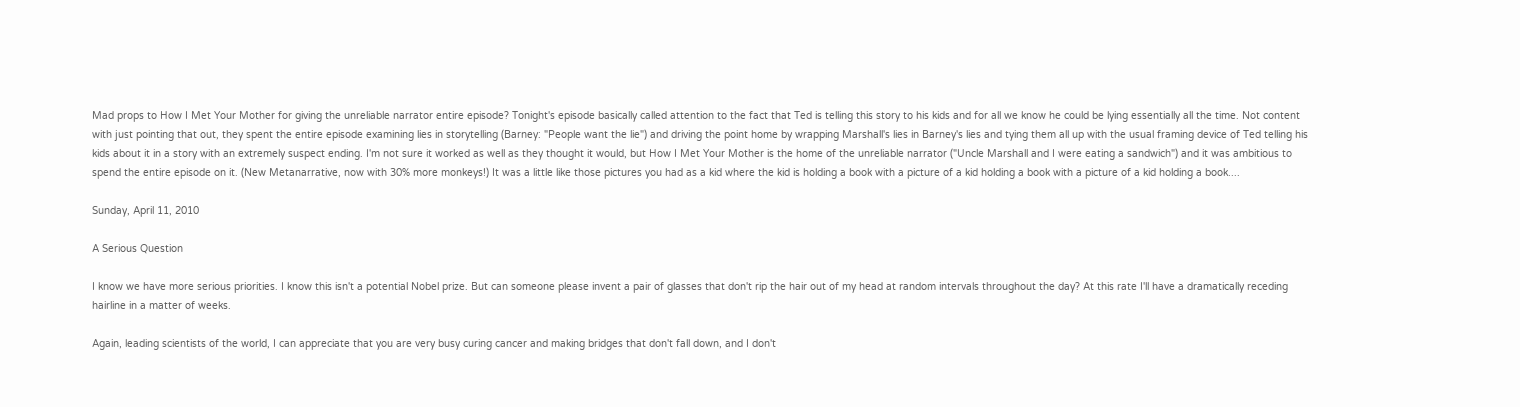Mad props to How I Met Your Mother for giving the unreliable narrator entire episode? Tonight's episode basically called attention to the fact that Ted is telling this story to his kids and for all we know he could be lying essentially all the time. Not content with just pointing that out, they spent the entire episode examining lies in storytelling (Barney: "People want the lie") and driving the point home by wrapping Marshall's lies in Barney's lies and tying them all up with the usual framing device of Ted telling his kids about it in a story with an extremely suspect ending. I'm not sure it worked as well as they thought it would, but How I Met Your Mother is the home of the unreliable narrator ("Uncle Marshall and I were eating a sandwich") and it was ambitious to spend the entire episode on it. (New Metanarrative, now with 30% more monkeys!) It was a little like those pictures you had as a kid where the kid is holding a book with a picture of a kid holding a book with a picture of a kid holding a book....

Sunday, April 11, 2010

A Serious Question

I know we have more serious priorities. I know this isn't a potential Nobel prize. But can someone please invent a pair of glasses that don't rip the hair out of my head at random intervals throughout the day? At this rate I'll have a dramatically receding hairline in a matter of weeks.

Again, leading scientists of the world, I can appreciate that you are very busy curing cancer and making bridges that don't fall down, and I don't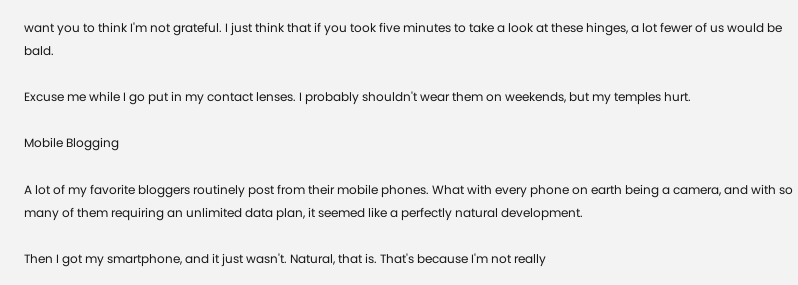want you to think I'm not grateful. I just think that if you took five minutes to take a look at these hinges, a lot fewer of us would be bald.

Excuse me while I go put in my contact lenses. I probably shouldn't wear them on weekends, but my temples hurt.

Mobile Blogging

A lot of my favorite bloggers routinely post from their mobile phones. What with every phone on earth being a camera, and with so many of them requiring an unlimited data plan, it seemed like a perfectly natural development.

Then I got my smartphone, and it just wasn't. Natural, that is. That's because I'm not really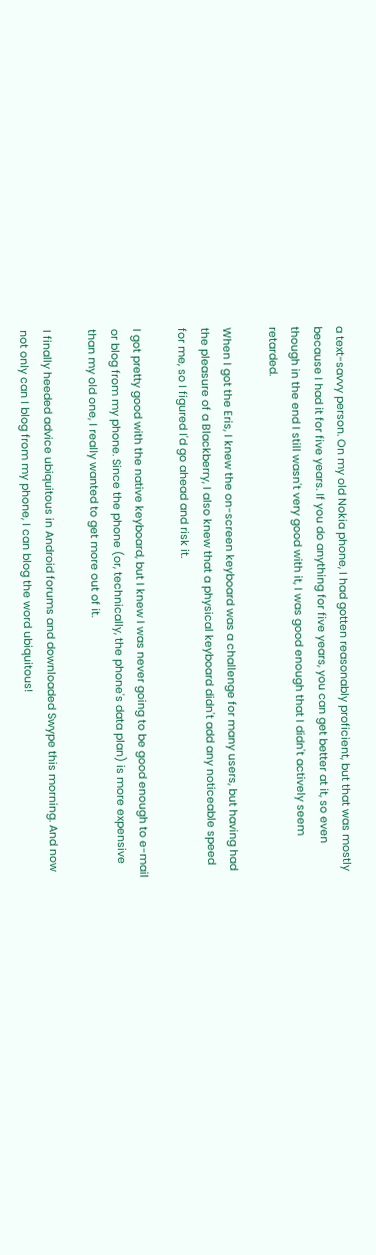a text-savvy person. On my old Nokia phone, I had gotten reasonably proficient, but that was mostly because I had it for five years. If you do anything for five years, you can get better at it, so even though in the end I still wasn't very good with it, I was good enough that I didn't actively seem retarded.

When I got the Eris, I knew the on-screen keyboard was a challenge for many users, but having had the pleasure of a Blackberry, I also knew that a physical keyboard didn't add any noticeable speed for me, so I figured I'd go ahead and risk it.

I got pretty good with the native keyboard, but I knew I was never going to be good enough to e-mail or blog from my phone. Since the phone (or, technically, the phone's data plan) is more expensive than my old one, I really wanted to get more out of it.

I finally heeded advice ubiquitous in Android forums and downloaded Swype this morning. And now not only can I blog from my phone, I can blog the word ubiquitous!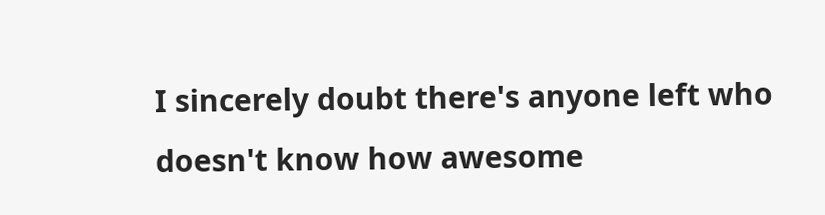I sincerely doubt there's anyone left who doesn't know how awesome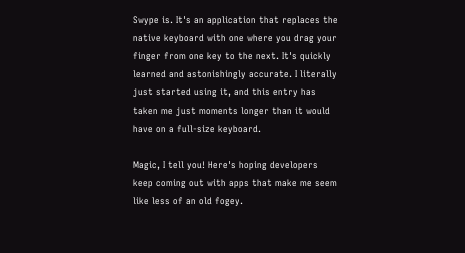Swype is. It's an application that replaces the native keyboard with one where you drag your finger from one key to the next. It's quickly learned and astonishingly accurate. I literally just started using it, and this entry has taken me just moments longer than it would have on a full-size keyboard.

Magic, I tell you! Here's hoping developers keep coming out with apps that make me seem like less of an old fogey.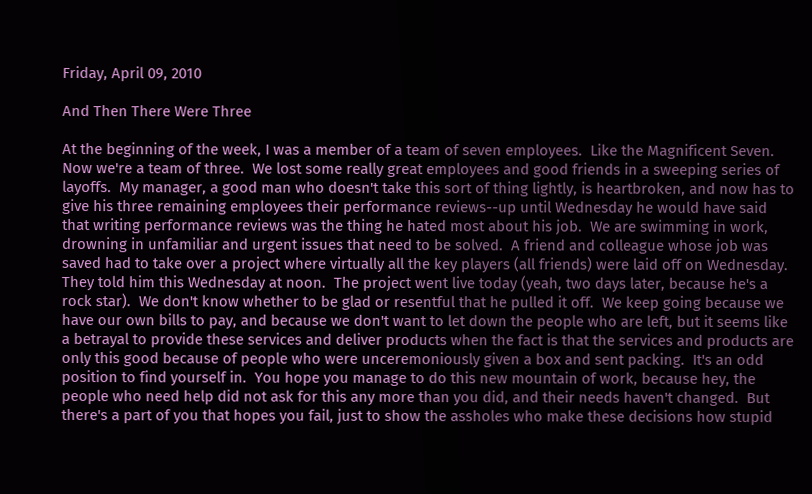Friday, April 09, 2010

And Then There Were Three

At the beginning of the week, I was a member of a team of seven employees.  Like the Magnificent Seven.  Now we're a team of three.  We lost some really great employees and good friends in a sweeping series of layoffs.  My manager, a good man who doesn't take this sort of thing lightly, is heartbroken, and now has to give his three remaining employees their performance reviews--up until Wednesday he would have said that writing performance reviews was the thing he hated most about his job.  We are swimming in work, drowning in unfamiliar and urgent issues that need to be solved.  A friend and colleague whose job was saved had to take over a project where virtually all the key players (all friends) were laid off on Wednesday.  They told him this Wednesday at noon.  The project went live today (yeah, two days later, because he's a rock star).  We don't know whether to be glad or resentful that he pulled it off.  We keep going because we have our own bills to pay, and because we don't want to let down the people who are left, but it seems like a betrayal to provide these services and deliver products when the fact is that the services and products are only this good because of people who were unceremoniously given a box and sent packing.  It's an odd position to find yourself in.  You hope you manage to do this new mountain of work, because hey, the people who need help did not ask for this any more than you did, and their needs haven't changed.  But there's a part of you that hopes you fail, just to show the assholes who make these decisions how stupid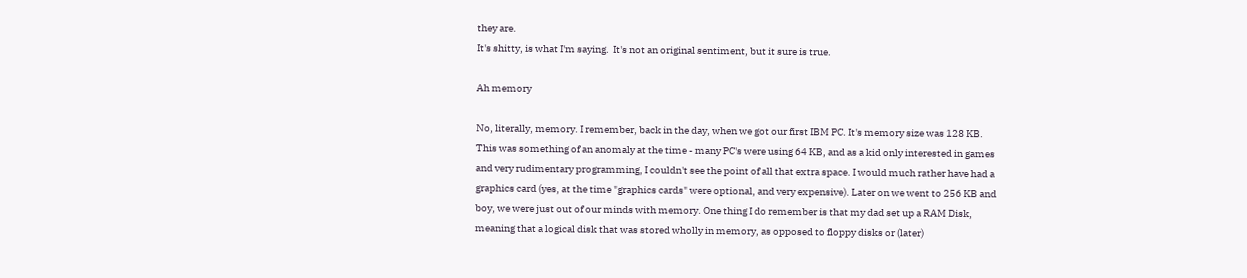they are.
It's shitty, is what I'm saying.  It's not an original sentiment, but it sure is true.

Ah memory

No, literally, memory. I remember, back in the day, when we got our first IBM PC. It's memory size was 128 KB. This was something of an anomaly at the time - many PC's were using 64 KB, and as a kid only interested in games and very rudimentary programming, I couldn't see the point of all that extra space. I would much rather have had a graphics card (yes, at the time "graphics cards" were optional, and very expensive). Later on we went to 256 KB and boy, we were just out of our minds with memory. One thing I do remember is that my dad set up a RAM Disk, meaning that a logical disk that was stored wholly in memory, as opposed to floppy disks or (later)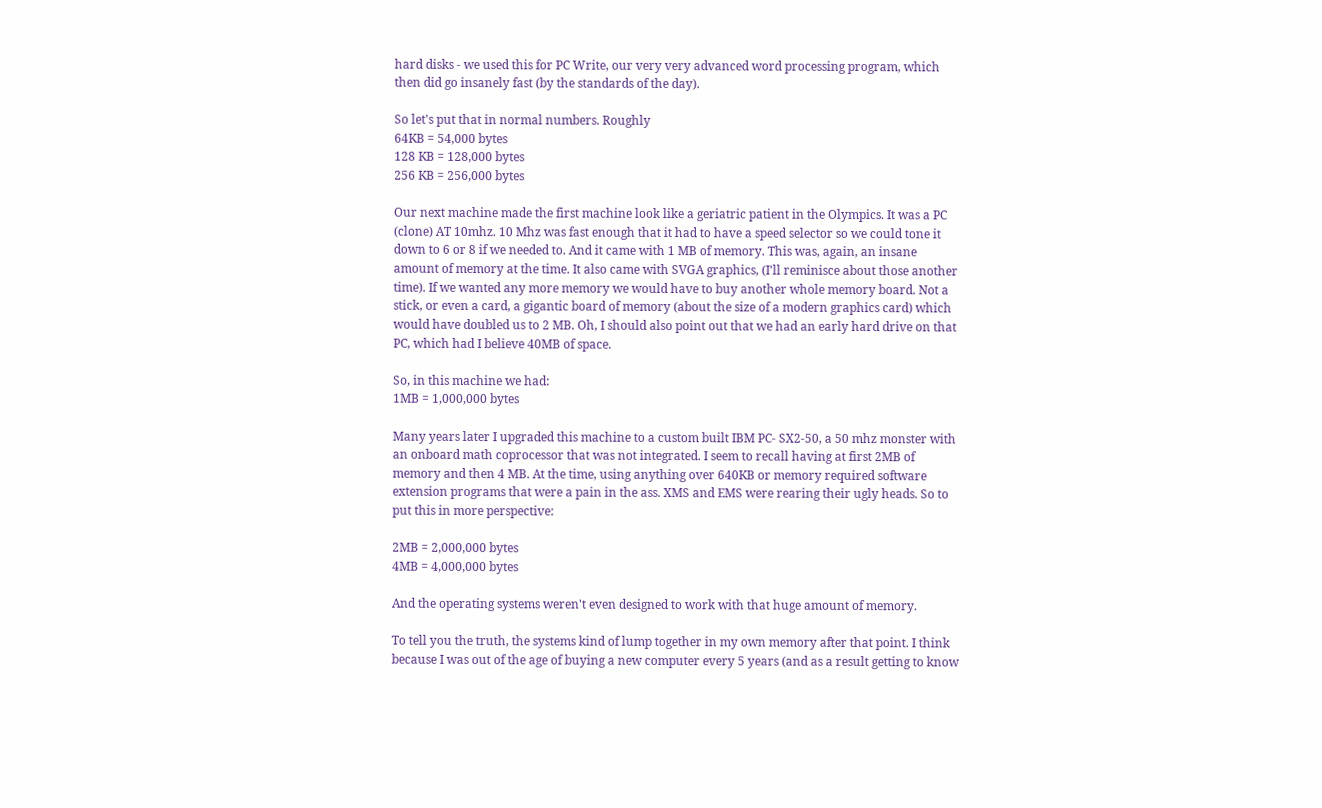hard disks - we used this for PC Write, our very very advanced word processing program, which then did go insanely fast (by the standards of the day).

So let's put that in normal numbers. Roughly
64KB = 54,000 bytes
128 KB = 128,000 bytes
256 KB = 256,000 bytes

Our next machine made the first machine look like a geriatric patient in the Olympics. It was a PC (clone) AT 10mhz. 10 Mhz was fast enough that it had to have a speed selector so we could tone it down to 6 or 8 if we needed to. And it came with 1 MB of memory. This was, again, an insane amount of memory at the time. It also came with SVGA graphics, (I'll reminisce about those another time). If we wanted any more memory we would have to buy another whole memory board. Not a stick, or even a card, a gigantic board of memory (about the size of a modern graphics card) which would have doubled us to 2 MB. Oh, I should also point out that we had an early hard drive on that PC, which had I believe 40MB of space.

So, in this machine we had:
1MB = 1,000,000 bytes

Many years later I upgraded this machine to a custom built IBM PC- SX2-50, a 50 mhz monster with an onboard math coprocessor that was not integrated. I seem to recall having at first 2MB of memory and then 4 MB. At the time, using anything over 640KB or memory required software extension programs that were a pain in the ass. XMS and EMS were rearing their ugly heads. So to put this in more perspective:

2MB = 2,000,000 bytes
4MB = 4,000,000 bytes

And the operating systems weren't even designed to work with that huge amount of memory.

To tell you the truth, the systems kind of lump together in my own memory after that point. I think because I was out of the age of buying a new computer every 5 years (and as a result getting to know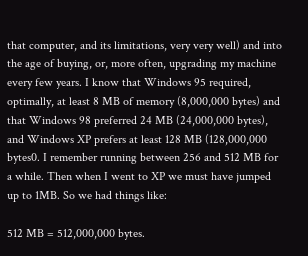that computer, and its limitations, very very well) and into the age of buying, or, more often, upgrading my machine every few years. I know that Windows 95 required, optimally, at least 8 MB of memory (8,000,000 bytes) and that Windows 98 preferred 24 MB (24,000,000 bytes), and Windows XP prefers at least 128 MB (128,000,000 bytes0. I remember running between 256 and 512 MB for a while. Then when I went to XP we must have jumped up to 1MB. So we had things like:

512 MB = 512,000,000 bytes.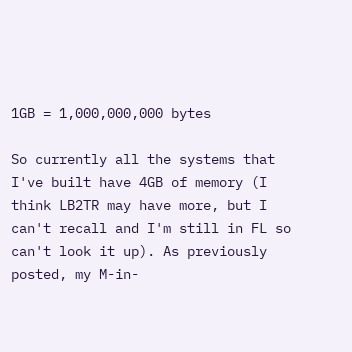1GB = 1,000,000,000 bytes

So currently all the systems that I've built have 4GB of memory (I think LB2TR may have more, but I can't recall and I'm still in FL so can't look it up). As previously posted, my M-in-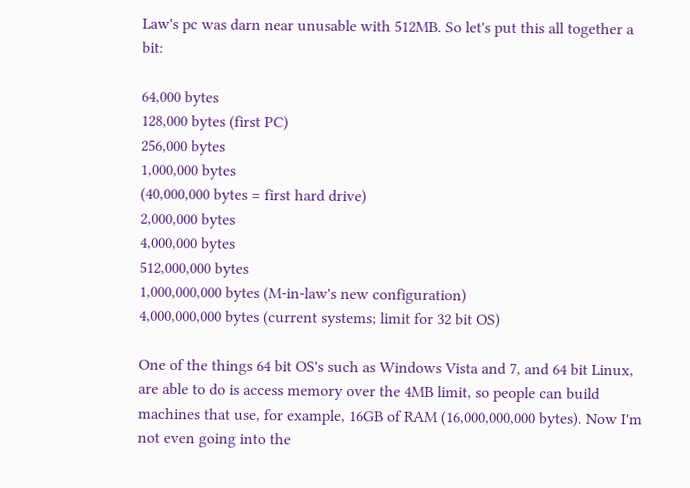Law's pc was darn near unusable with 512MB. So let's put this all together a bit:

64,000 bytes
128,000 bytes (first PC)
256,000 bytes
1,000,000 bytes
(40,000,000 bytes = first hard drive)
2,000,000 bytes
4,000,000 bytes
512,000,000 bytes
1,000,000,000 bytes (M-in-law's new configuration)
4,000,000,000 bytes (current systems; limit for 32 bit OS)

One of the things 64 bit OS's such as Windows Vista and 7, and 64 bit Linux, are able to do is access memory over the 4MB limit, so people can build machines that use, for example, 16GB of RAM (16,000,000,000 bytes). Now I'm not even going into the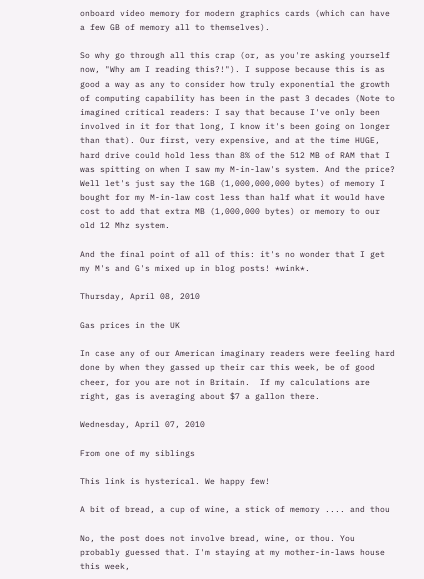onboard video memory for modern graphics cards (which can have a few GB of memory all to themselves).

So why go through all this crap (or, as you're asking yourself now, "Why am I reading this?!"). I suppose because this is as good a way as any to consider how truly exponential the growth of computing capability has been in the past 3 decades (Note to imagined critical readers: I say that because I've only been involved in it for that long, I know it's been going on longer than that). Our first, very expensive, and at the time HUGE, hard drive could hold less than 8% of the 512 MB of RAM that I was spitting on when I saw my M-in-law's system. And the price? Well let's just say the 1GB (1,000,000,000 bytes) of memory I bought for my M-in-law cost less than half what it would have cost to add that extra MB (1,000,000 bytes) or memory to our old 12 Mhz system.

And the final point of all of this: it's no wonder that I get my M's and G's mixed up in blog posts! *wink*.

Thursday, April 08, 2010

Gas prices in the UK

In case any of our American imaginary readers were feeling hard done by when they gassed up their car this week, be of good cheer, for you are not in Britain.  If my calculations are right, gas is averaging about $7 a gallon there.

Wednesday, April 07, 2010

From one of my siblings

This link is hysterical. We happy few!

A bit of bread, a cup of wine, a stick of memory .... and thou

No, the post does not involve bread, wine, or thou. You probably guessed that. I'm staying at my mother-in-laws house this week,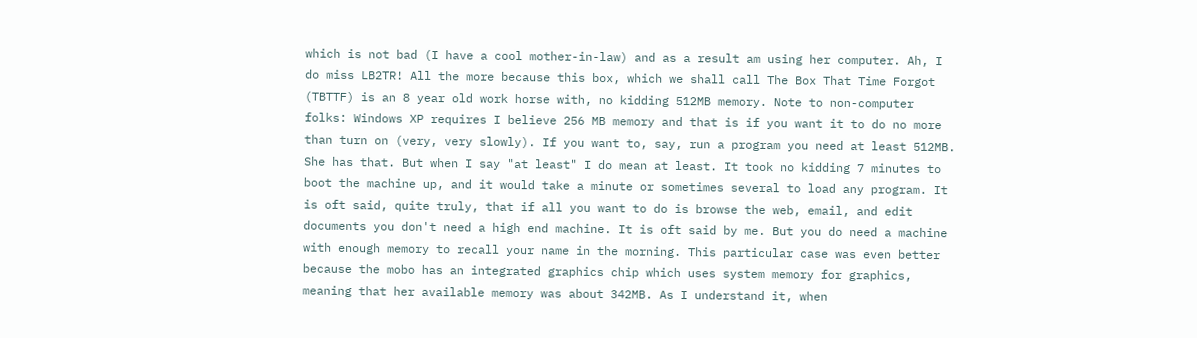which is not bad (I have a cool mother-in-law) and as a result am using her computer. Ah, I do miss LB2TR! All the more because this box, which we shall call The Box That Time Forgot (TBTTF) is an 8 year old work horse with, no kidding 512MB memory. Note to non-computer folks: Windows XP requires I believe 256 MB memory and that is if you want it to do no more than turn on (very, very slowly). If you want to, say, run a program you need at least 512MB. She has that. But when I say "at least" I do mean at least. It took no kidding 7 minutes to boot the machine up, and it would take a minute or sometimes several to load any program. It is oft said, quite truly, that if all you want to do is browse the web, email, and edit documents you don't need a high end machine. It is oft said by me. But you do need a machine with enough memory to recall your name in the morning. This particular case was even better because the mobo has an integrated graphics chip which uses system memory for graphics, meaning that her available memory was about 342MB. As I understand it, when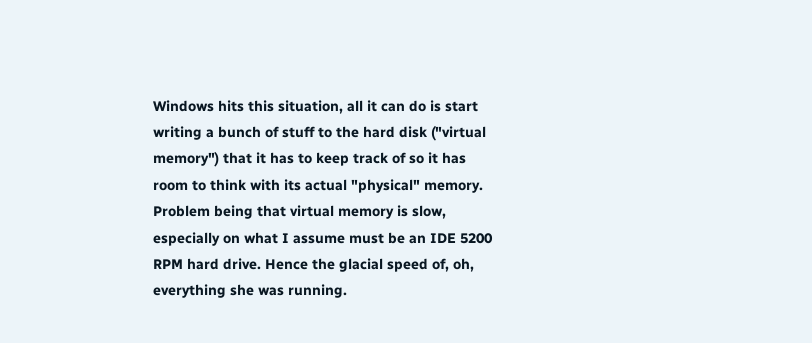Windows hits this situation, all it can do is start writing a bunch of stuff to the hard disk ("virtual memory") that it has to keep track of so it has room to think with its actual "physical" memory. Problem being that virtual memory is slow, especially on what I assume must be an IDE 5200 RPM hard drive. Hence the glacial speed of, oh, everything she was running.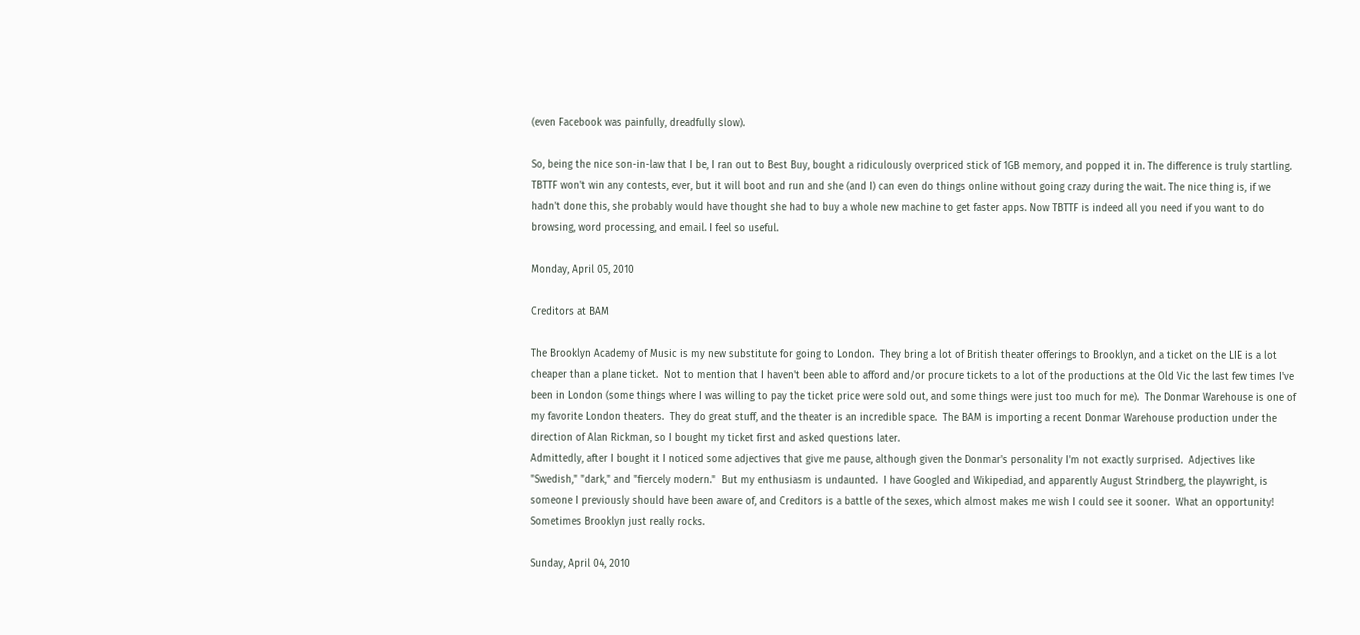(even Facebook was painfully, dreadfully slow).

So, being the nice son-in-law that I be, I ran out to Best Buy, bought a ridiculously overpriced stick of 1GB memory, and popped it in. The difference is truly startling. TBTTF won't win any contests, ever, but it will boot and run and she (and I) can even do things online without going crazy during the wait. The nice thing is, if we hadn't done this, she probably would have thought she had to buy a whole new machine to get faster apps. Now TBTTF is indeed all you need if you want to do browsing, word processing, and email. I feel so useful.

Monday, April 05, 2010

Creditors at BAM

The Brooklyn Academy of Music is my new substitute for going to London.  They bring a lot of British theater offerings to Brooklyn, and a ticket on the LIE is a lot cheaper than a plane ticket.  Not to mention that I haven't been able to afford and/or procure tickets to a lot of the productions at the Old Vic the last few times I've been in London (some things where I was willing to pay the ticket price were sold out, and some things were just too much for me).  The Donmar Warehouse is one of my favorite London theaters.  They do great stuff, and the theater is an incredible space.  The BAM is importing a recent Donmar Warehouse production under the direction of Alan Rickman, so I bought my ticket first and asked questions later.
Admittedly, after I bought it I noticed some adjectives that give me pause, although given the Donmar's personality I'm not exactly surprised.  Adjectives like "Swedish," "dark," and "fiercely modern."  But my enthusiasm is undaunted.  I have Googled and Wikipediad, and apparently August Strindberg, the playwright, is someone I previously should have been aware of, and Creditors is a battle of the sexes, which almost makes me wish I could see it sooner.  What an opportunity!  Sometimes Brooklyn just really rocks.

Sunday, April 04, 2010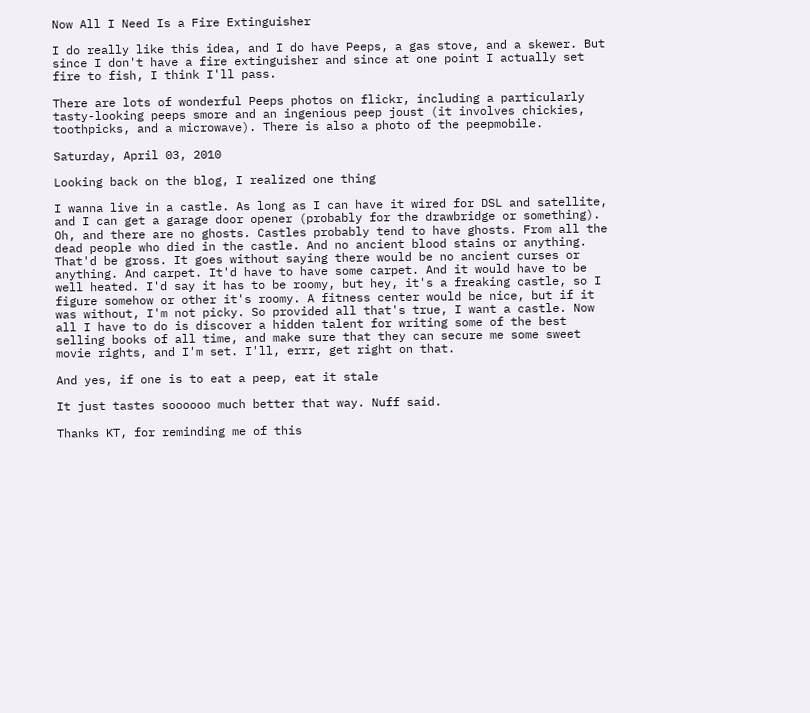Now All I Need Is a Fire Extinguisher

I do really like this idea, and I do have Peeps, a gas stove, and a skewer. But since I don't have a fire extinguisher and since at one point I actually set fire to fish, I think I'll pass.

There are lots of wonderful Peeps photos on flickr, including a particularly tasty-looking peeps smore and an ingenious peep joust (it involves chickies, toothpicks, and a microwave). There is also a photo of the peepmobile.

Saturday, April 03, 2010

Looking back on the blog, I realized one thing

I wanna live in a castle. As long as I can have it wired for DSL and satellite, and I can get a garage door opener (probably for the drawbridge or something). Oh, and there are no ghosts. Castles probably tend to have ghosts. From all the dead people who died in the castle. And no ancient blood stains or anything. That'd be gross. It goes without saying there would be no ancient curses or anything. And carpet. It'd have to have some carpet. And it would have to be well heated. I'd say it has to be roomy, but hey, it's a freaking castle, so I figure somehow or other it's roomy. A fitness center would be nice, but if it was without, I'm not picky. So provided all that's true, I want a castle. Now all I have to do is discover a hidden talent for writing some of the best selling books of all time, and make sure that they can secure me some sweet movie rights, and I'm set. I'll, errr, get right on that.

And yes, if one is to eat a peep, eat it stale

It just tastes soooooo much better that way. Nuff said.

Thanks KT, for reminding me of this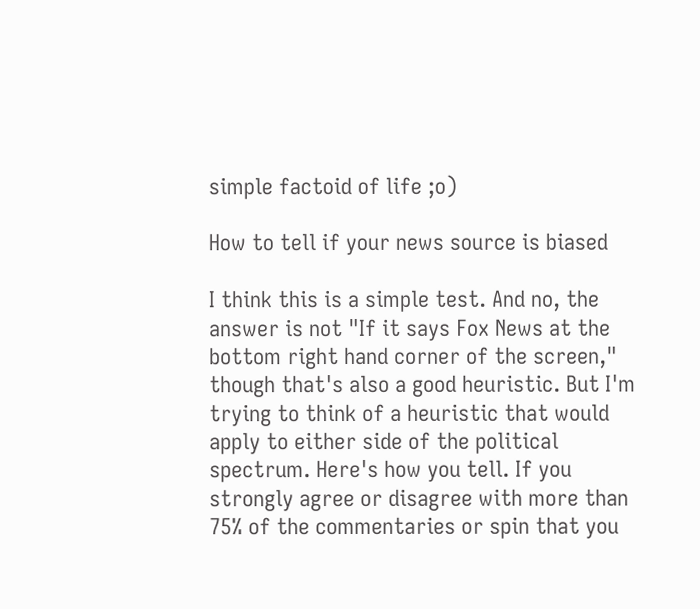simple factoid of life ;o)

How to tell if your news source is biased

I think this is a simple test. And no, the answer is not "If it says Fox News at the bottom right hand corner of the screen," though that's also a good heuristic. But I'm trying to think of a heuristic that would apply to either side of the political spectrum. Here's how you tell. If you strongly agree or disagree with more than 75% of the commentaries or spin that you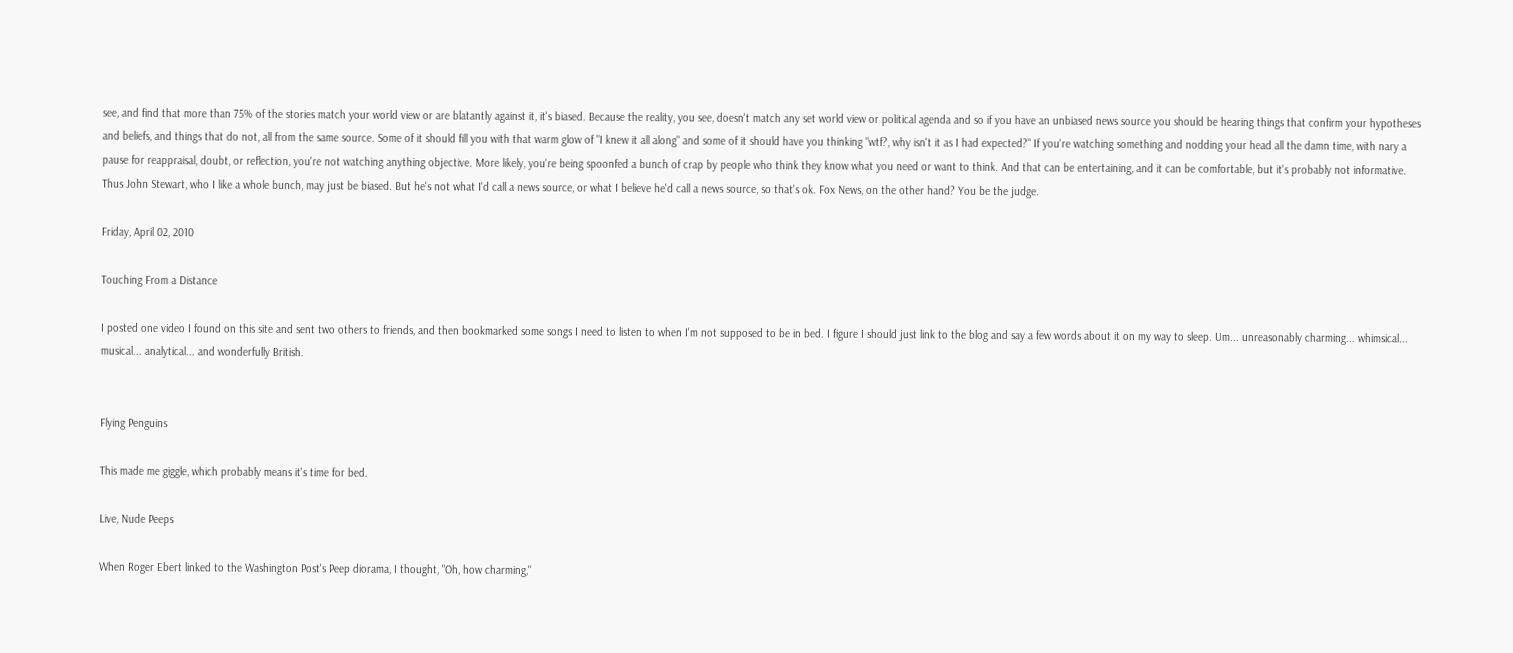see, and find that more than 75% of the stories match your world view or are blatantly against it, it's biased. Because the reality, you see, doesn't match any set world view or political agenda and so if you have an unbiased news source you should be hearing things that confirm your hypotheses and beliefs, and things that do not, all from the same source. Some of it should fill you with that warm glow of "I knew it all along" and some of it should have you thinking "wtf?, why isn't it as I had expected?" If you're watching something and nodding your head all the damn time, with nary a pause for reappraisal, doubt, or reflection, you're not watching anything objective. More likely, you're being spoonfed a bunch of crap by people who think they know what you need or want to think. And that can be entertaining, and it can be comfortable, but it's probably not informative. Thus John Stewart, who I like a whole bunch, may just be biased. But he's not what I'd call a news source, or what I believe he'd call a news source, so that's ok. Fox News, on the other hand? You be the judge.

Friday, April 02, 2010

Touching From a Distance

I posted one video I found on this site and sent two others to friends, and then bookmarked some songs I need to listen to when I'm not supposed to be in bed. I figure I should just link to the blog and say a few words about it on my way to sleep. Um... unreasonably charming... whimsical... musical... analytical... and wonderfully British.


Flying Penguins

This made me giggle, which probably means it's time for bed.

Live, Nude Peeps

When Roger Ebert linked to the Washington Post's Peep diorama, I thought, "Oh, how charming,"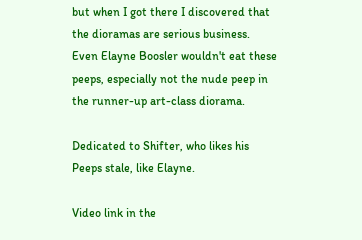but when I got there I discovered that the dioramas are serious business. Even Elayne Boosler wouldn't eat these peeps, especially not the nude peep in the runner-up art-class diorama.

Dedicated to Shifter, who likes his Peeps stale, like Elayne.

Video link in the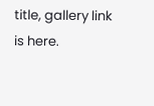title, gallery link is here.